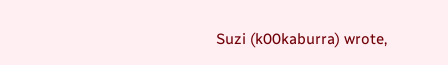Suzi (k00kaburra) wrote,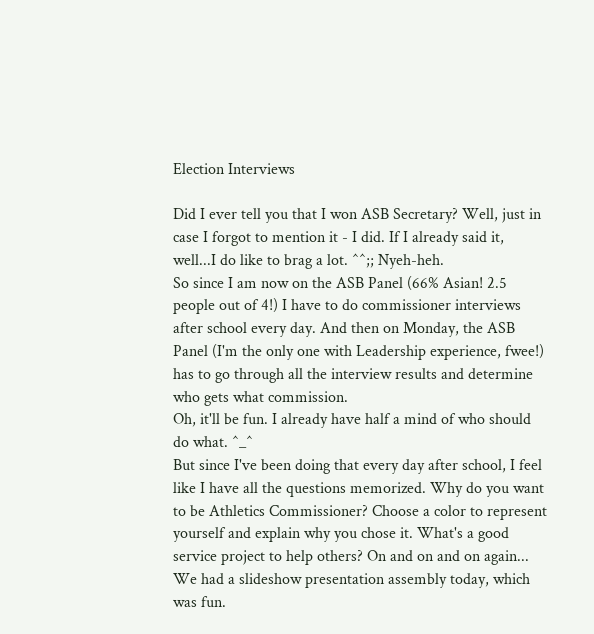Election Interviews

Did I ever tell you that I won ASB Secretary? Well, just in case I forgot to mention it - I did. If I already said it, well...I do like to brag a lot. ^^;; Nyeh-heh.
So since I am now on the ASB Panel (66% Asian! 2.5 people out of 4!) I have to do commissioner interviews after school every day. And then on Monday, the ASB Panel (I'm the only one with Leadership experience, fwee!) has to go through all the interview results and determine who gets what commission.
Oh, it'll be fun. I already have half a mind of who should do what. ^_^
But since I've been doing that every day after school, I feel like I have all the questions memorized. Why do you want to be Athletics Commissioner? Choose a color to represent yourself and explain why you chose it. What's a good service project to help others? On and on and on again...
We had a slideshow presentation assembly today, which was fun.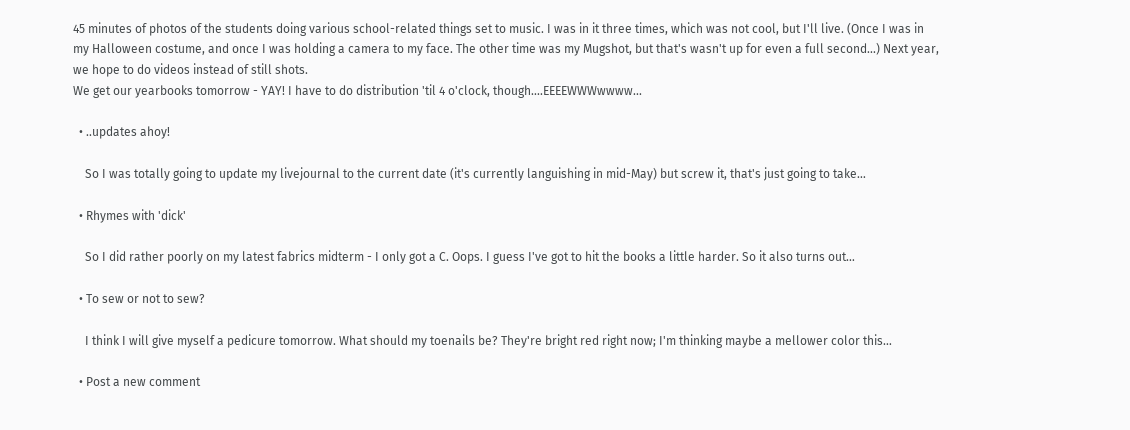45 minutes of photos of the students doing various school-related things set to music. I was in it three times, which was not cool, but I'll live. (Once I was in my Halloween costume, and once I was holding a camera to my face. The other time was my Mugshot, but that's wasn't up for even a full second...) Next year, we hope to do videos instead of still shots.
We get our yearbooks tomorrow - YAY! I have to do distribution 'til 4 o'clock, though....EEEEWWWwwww...

  • ..updates ahoy!

    So I was totally going to update my livejournal to the current date (it's currently languishing in mid-May) but screw it, that's just going to take…

  • Rhymes with 'dick'

    So I did rather poorly on my latest fabrics midterm - I only got a C. Oops. I guess I've got to hit the books a little harder. So it also turns out…

  • To sew or not to sew?

    I think I will give myself a pedicure tomorrow. What should my toenails be? They're bright red right now; I'm thinking maybe a mellower color this…

  • Post a new comment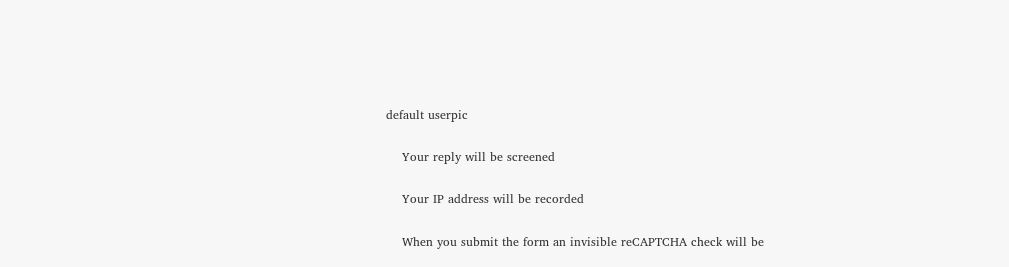default userpic

    Your reply will be screened

    Your IP address will be recorded

    When you submit the form an invisible reCAPTCHA check will be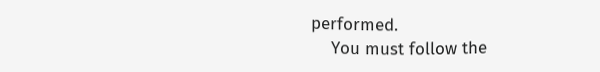performed.
    You must follow the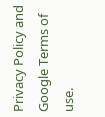Privacy Policy and Google Terms of use.